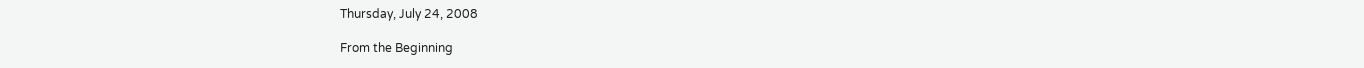Thursday, July 24, 2008

From the Beginning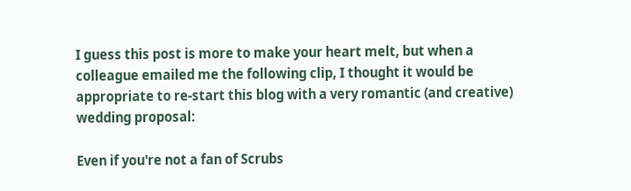I guess this post is more to make your heart melt, but when a colleague emailed me the following clip, I thought it would be appropriate to re-start this blog with a very romantic (and creative) wedding proposal:

Even if you're not a fan of Scrubs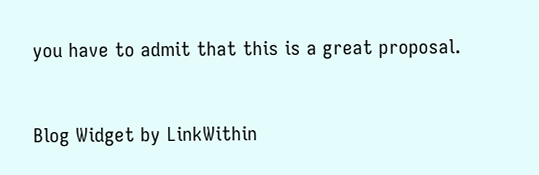you have to admit that this is a great proposal.


Blog Widget by LinkWithin